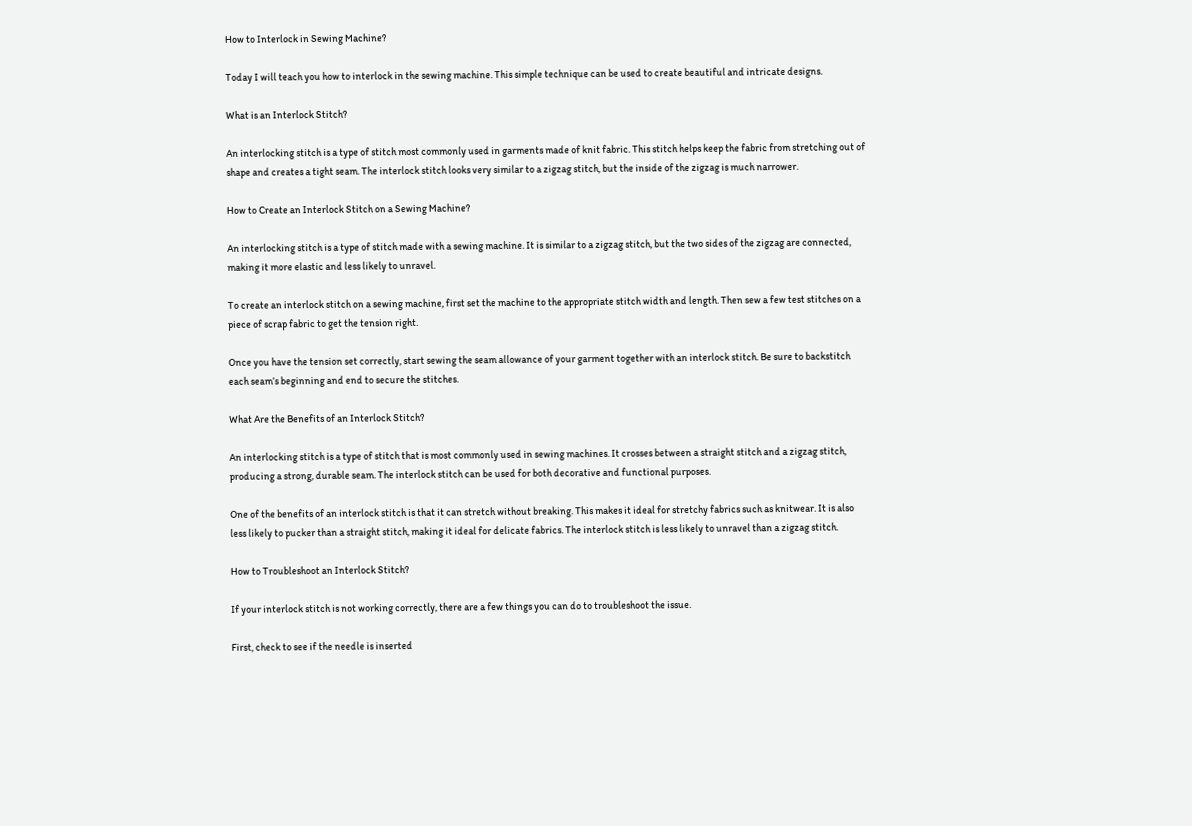How to Interlock in Sewing Machine?

Today I will teach you how to interlock in the sewing machine. This simple technique can be used to create beautiful and intricate designs.

What is an Interlock Stitch?

An interlocking stitch is a type of stitch most commonly used in garments made of knit fabric. This stitch helps keep the fabric from stretching out of shape and creates a tight seam. The interlock stitch looks very similar to a zigzag stitch, but the inside of the zigzag is much narrower.

How to Create an Interlock Stitch on a Sewing Machine?

An interlocking stitch is a type of stitch made with a sewing machine. It is similar to a zigzag stitch, but the two sides of the zigzag are connected, making it more elastic and less likely to unravel.

To create an interlock stitch on a sewing machine, first set the machine to the appropriate stitch width and length. Then sew a few test stitches on a piece of scrap fabric to get the tension right.

Once you have the tension set correctly, start sewing the seam allowance of your garment together with an interlock stitch. Be sure to backstitch each seam’s beginning and end to secure the stitches.

What Are the Benefits of an Interlock Stitch?

An interlocking stitch is a type of stitch that is most commonly used in sewing machines. It crosses between a straight stitch and a zigzag stitch, producing a strong, durable seam. The interlock stitch can be used for both decorative and functional purposes.

One of the benefits of an interlock stitch is that it can stretch without breaking. This makes it ideal for stretchy fabrics such as knitwear. It is also less likely to pucker than a straight stitch, making it ideal for delicate fabrics. The interlock stitch is less likely to unravel than a zigzag stitch.

How to Troubleshoot an Interlock Stitch?

If your interlock stitch is not working correctly, there are a few things you can do to troubleshoot the issue.

First, check to see if the needle is inserted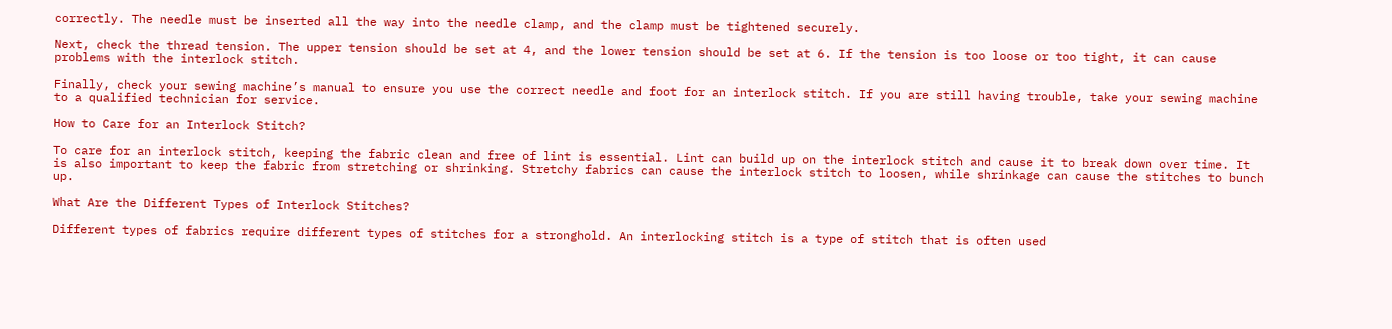correctly. The needle must be inserted all the way into the needle clamp, and the clamp must be tightened securely.

Next, check the thread tension. The upper tension should be set at 4, and the lower tension should be set at 6. If the tension is too loose or too tight, it can cause problems with the interlock stitch.

Finally, check your sewing machine’s manual to ensure you use the correct needle and foot for an interlock stitch. If you are still having trouble, take your sewing machine to a qualified technician for service.

How to Care for an Interlock Stitch?

To care for an interlock stitch, keeping the fabric clean and free of lint is essential. Lint can build up on the interlock stitch and cause it to break down over time. It is also important to keep the fabric from stretching or shrinking. Stretchy fabrics can cause the interlock stitch to loosen, while shrinkage can cause the stitches to bunch up.

What Are the Different Types of Interlock Stitches?

Different types of fabrics require different types of stitches for a stronghold. An interlocking stitch is a type of stitch that is often used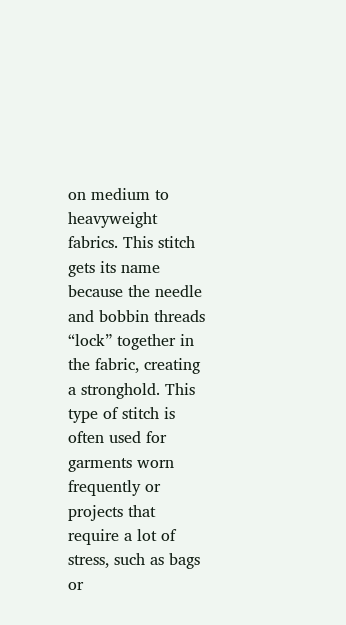on medium to heavyweight fabrics. This stitch gets its name because the needle and bobbin threads “lock” together in the fabric, creating a stronghold. This type of stitch is often used for garments worn frequently or projects that require a lot of stress, such as bags or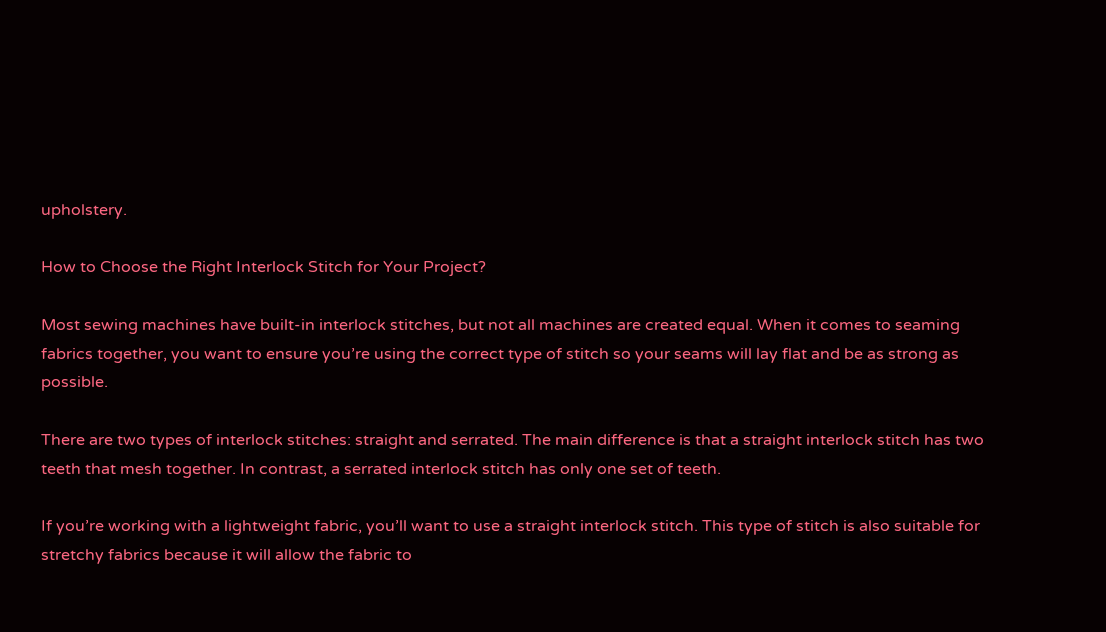upholstery.

How to Choose the Right Interlock Stitch for Your Project?

Most sewing machines have built-in interlock stitches, but not all machines are created equal. When it comes to seaming fabrics together, you want to ensure you’re using the correct type of stitch so your seams will lay flat and be as strong as possible.

There are two types of interlock stitches: straight and serrated. The main difference is that a straight interlock stitch has two teeth that mesh together. In contrast, a serrated interlock stitch has only one set of teeth.

If you’re working with a lightweight fabric, you’ll want to use a straight interlock stitch. This type of stitch is also suitable for stretchy fabrics because it will allow the fabric to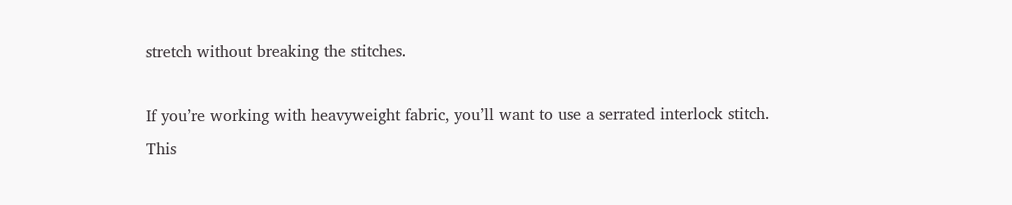stretch without breaking the stitches.

If you’re working with heavyweight fabric, you’ll want to use a serrated interlock stitch. This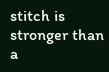stitch is stronger than a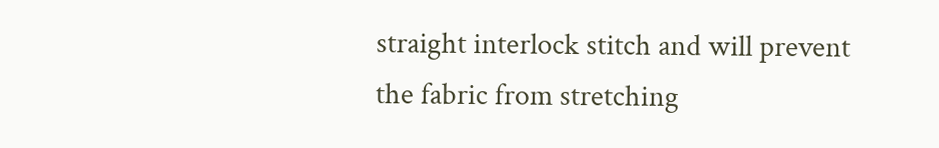straight interlock stitch and will prevent the fabric from stretching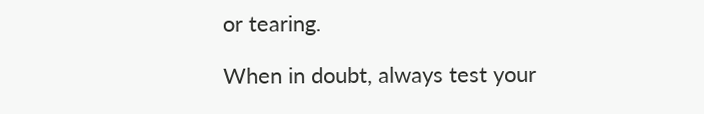or tearing.

When in doubt, always test your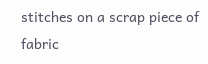stitches on a scrap piece of fabric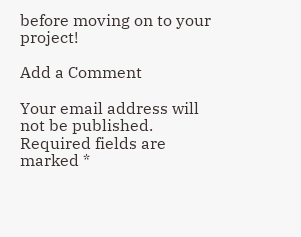before moving on to your project!

Add a Comment

Your email address will not be published. Required fields are marked *